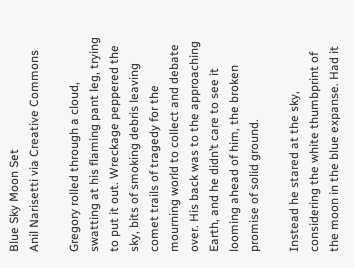Blue Sky Moon Set
Anil Narisetti via Creative Commons

Gregory rolled through a cloud, swatting at his flaming pant leg, trying to put it out. Wreckage peppered the sky, bits of smoking debris leaving comet trails of tragedy for the mourning world to collect and debate over. His back was to the approaching Earth, and he didn’t care to see it looming ahead of him, the broken promise of solid ground.

Instead he stared at the sky, considering the white thumbprint of the moon in the blue expanse. Had it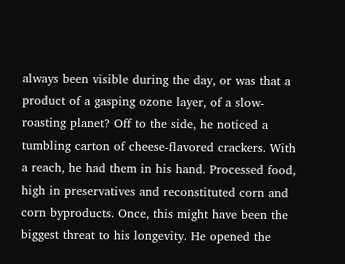always been visible during the day, or was that a product of a gasping ozone layer, of a slow-roasting planet? Off to the side, he noticed a tumbling carton of cheese-flavored crackers. With a reach, he had them in his hand. Processed food, high in preservatives and reconstituted corn and corn byproducts. Once, this might have been the biggest threat to his longevity. He opened the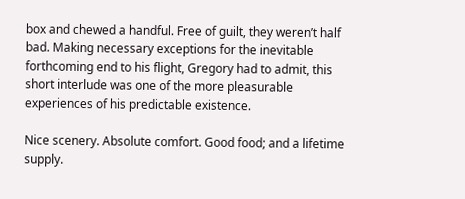box and chewed a handful. Free of guilt, they weren’t half bad. Making necessary exceptions for the inevitable forthcoming end to his flight, Gregory had to admit, this short interlude was one of the more pleasurable experiences of his predictable existence.

Nice scenery. Absolute comfort. Good food; and a lifetime supply.